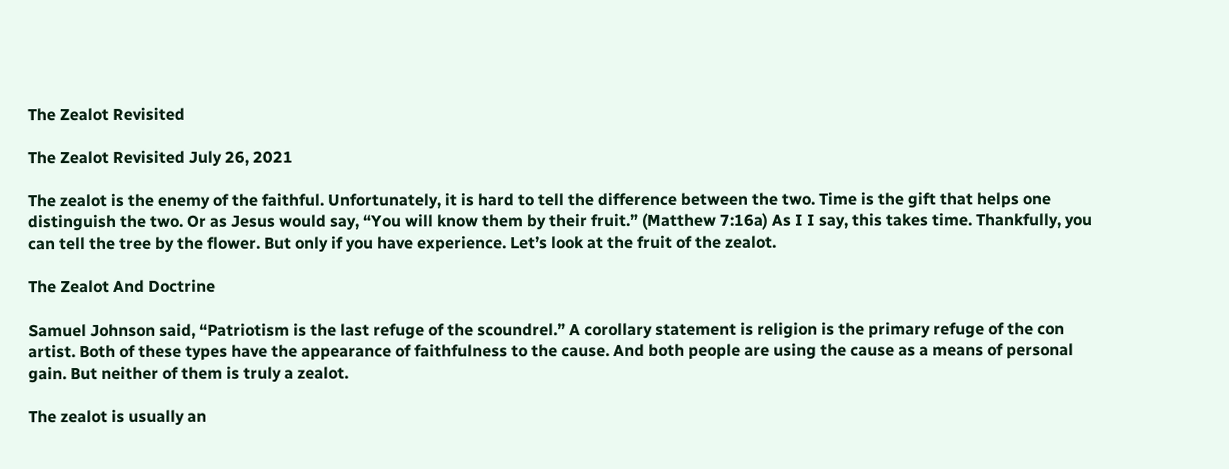The Zealot Revisited

The Zealot Revisited July 26, 2021

The zealot is the enemy of the faithful. Unfortunately, it is hard to tell the difference between the two. Time is the gift that helps one distinguish the two. Or as Jesus would say, “You will know them by their fruit.” (Matthew 7:16a) As I I say, this takes time. Thankfully, you can tell the tree by the flower. But only if you have experience. Let’s look at the fruit of the zealot.

The Zealot And Doctrine

Samuel Johnson said, “Patriotism is the last refuge of the scoundrel.” A corollary statement is religion is the primary refuge of the con artist. Both of these types have the appearance of faithfulness to the cause. And both people are using the cause as a means of personal gain. But neither of them is truly a zealot.

The zealot is usually an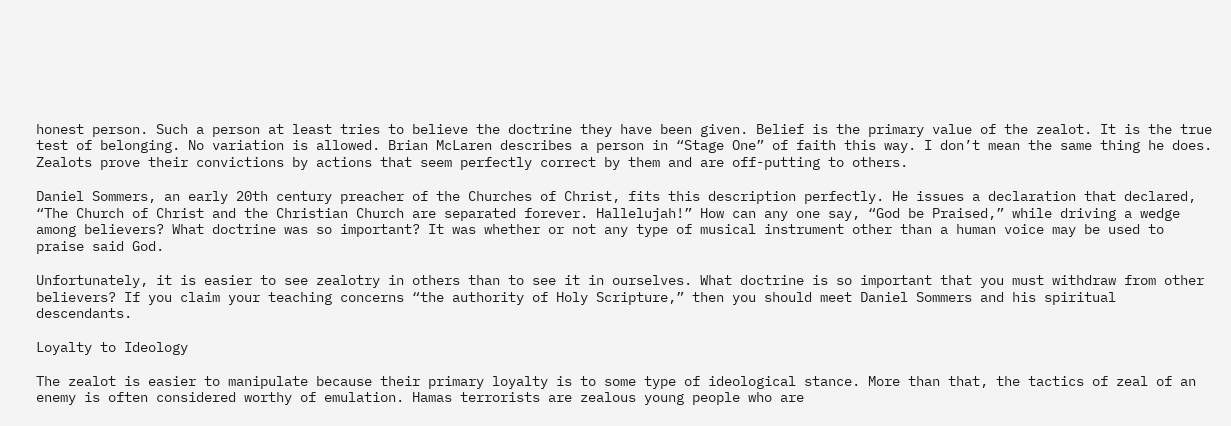honest person. Such a person at least tries to believe the doctrine they have been given. Belief is the primary value of the zealot. It is the true test of belonging. No variation is allowed. Brian McLaren describes a person in “Stage One” of faith this way. I don’t mean the same thing he does. Zealots prove their convictions by actions that seem perfectly correct by them and are off-putting to others.

Daniel Sommers, an early 20th century preacher of the Churches of Christ, fits this description perfectly. He issues a declaration that declared, “The Church of Christ and the Christian Church are separated forever. Hallelujah!” How can any one say, “God be Praised,” while driving a wedge among believers? What doctrine was so important? It was whether or not any type of musical instrument other than a human voice may be used to praise said God.

Unfortunately, it is easier to see zealotry in others than to see it in ourselves. What doctrine is so important that you must withdraw from other believers? If you claim your teaching concerns “the authority of Holy Scripture,” then you should meet Daniel Sommers and his spiritual descendants.

Loyalty to Ideology

The zealot is easier to manipulate because their primary loyalty is to some type of ideological stance. More than that, the tactics of zeal of an enemy is often considered worthy of emulation. Hamas terrorists are zealous young people who are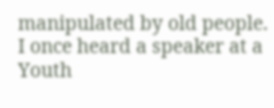manipulated by old people. I once heard a speaker at a Youth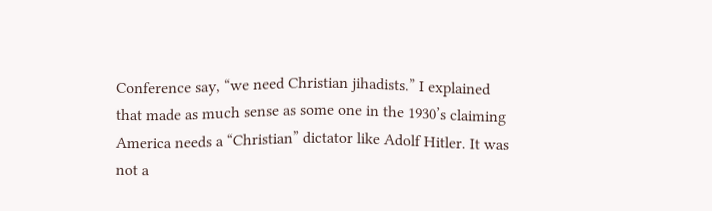Conference say, “we need Christian jihadists.” I explained that made as much sense as some one in the 1930’s claiming America needs a “Christian” dictator like Adolf Hitler. It was not a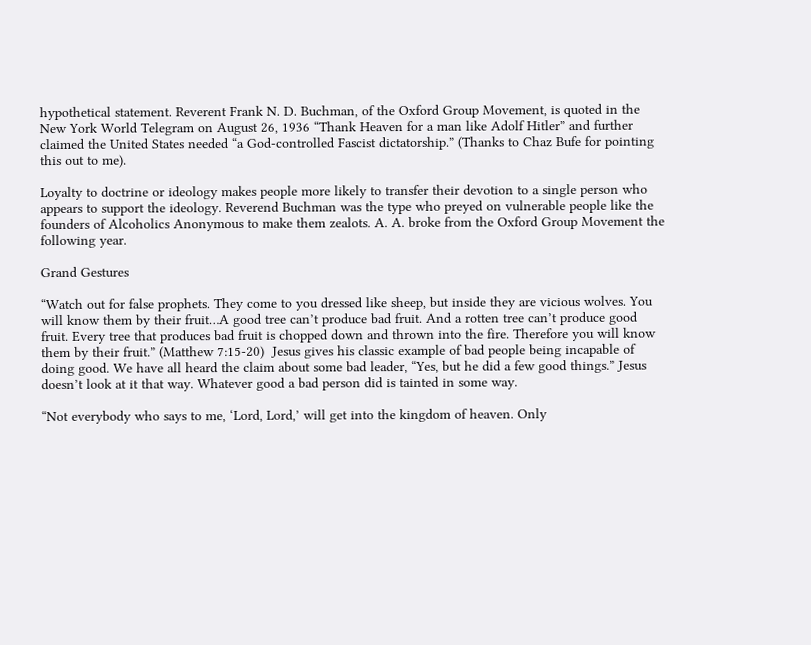hypothetical statement. Reverent Frank N. D. Buchman, of the Oxford Group Movement, is quoted in the New York World Telegram on August 26, 1936 “Thank Heaven for a man like Adolf Hitler” and further claimed the United States needed “a God-controlled Fascist dictatorship.” (Thanks to Chaz Bufe for pointing this out to me).

Loyalty to doctrine or ideology makes people more likely to transfer their devotion to a single person who appears to support the ideology. Reverend Buchman was the type who preyed on vulnerable people like the founders of Alcoholics Anonymous to make them zealots. A. A. broke from the Oxford Group Movement the following year.

Grand Gestures

“Watch out for false prophets. They come to you dressed like sheep, but inside they are vicious wolves. You will know them by their fruit…A good tree can’t produce bad fruit. And a rotten tree can’t produce good fruit. Every tree that produces bad fruit is chopped down and thrown into the fire. Therefore you will know them by their fruit.” (Matthew 7:15-20)  Jesus gives his classic example of bad people being incapable of doing good. We have all heard the claim about some bad leader, “Yes, but he did a few good things.” Jesus doesn’t look at it that way. Whatever good a bad person did is tainted in some way.

“Not everybody who says to me, ‘Lord, Lord,’ will get into the kingdom of heaven. Only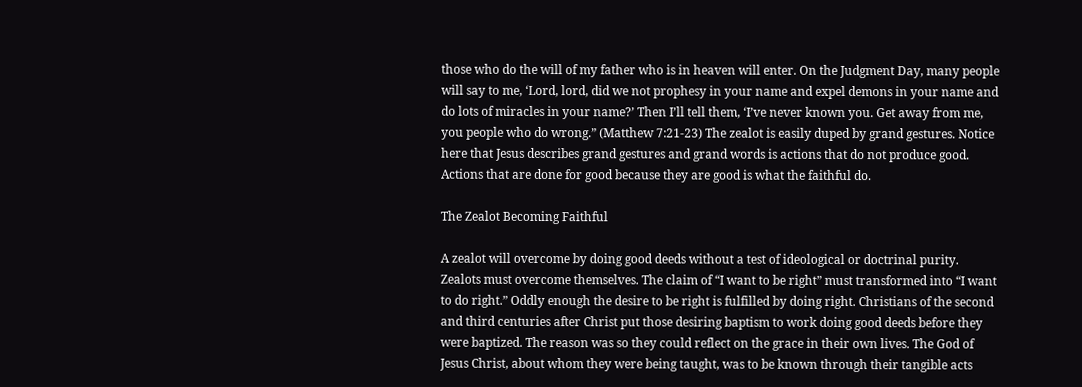those who do the will of my father who is in heaven will enter. On the Judgment Day, many people will say to me, ‘Lord, lord, did we not prophesy in your name and expel demons in your name and do lots of miracles in your name?’ Then I’ll tell them, ‘I’ve never known you. Get away from me, you people who do wrong.” (Matthew 7:21-23) The zealot is easily duped by grand gestures. Notice here that Jesus describes grand gestures and grand words is actions that do not produce good. Actions that are done for good because they are good is what the faithful do.

The Zealot Becoming Faithful

A zealot will overcome by doing good deeds without a test of ideological or doctrinal purity. Zealots must overcome themselves. The claim of “I want to be right” must transformed into “I want to do right.” Oddly enough the desire to be right is fulfilled by doing right. Christians of the second and third centuries after Christ put those desiring baptism to work doing good deeds before they were baptized. The reason was so they could reflect on the grace in their own lives. The God of Jesus Christ, about whom they were being taught, was to be known through their tangible acts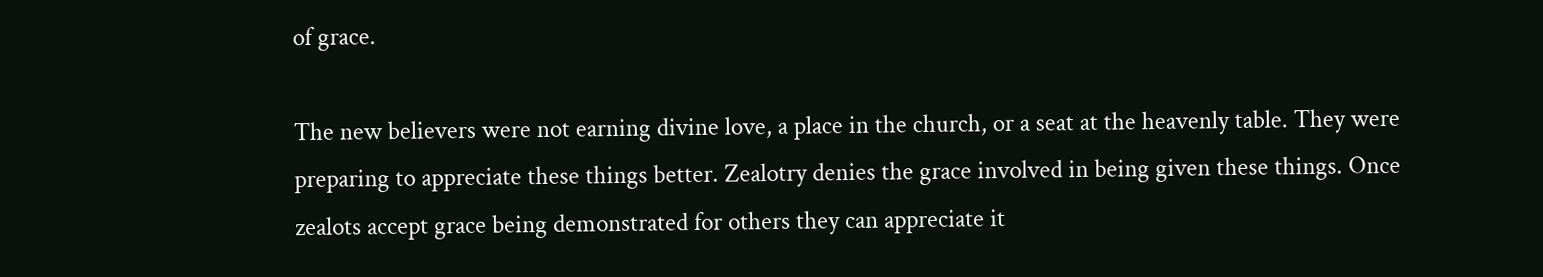of grace.

The new believers were not earning divine love, a place in the church, or a seat at the heavenly table. They were preparing to appreciate these things better. Zealotry denies the grace involved in being given these things. Once zealots accept grace being demonstrated for others they can appreciate it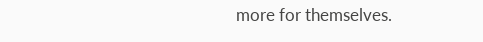more for themselves.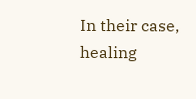In their case, healing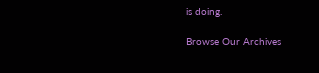is doing.

Browse Our Archives